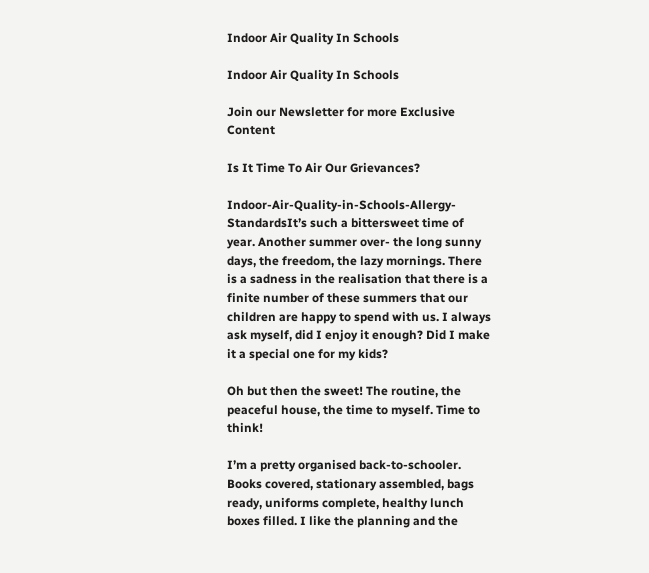Indoor Air Quality In Schools

Indoor Air Quality In Schools

Join our Newsletter for more Exclusive Content

Is It Time To Air Our Grievances?

Indoor-Air-Quality-in-Schools-Allergy-StandardsIt’s such a bittersweet time of year. Another summer over- the long sunny days, the freedom, the lazy mornings. There is a sadness in the realisation that there is a finite number of these summers that our children are happy to spend with us. I always ask myself, did I enjoy it enough? Did I make it a special one for my kids?

Oh but then the sweet! The routine, the peaceful house, the time to myself. Time to think!

I’m a pretty organised back-to-schooler. Books covered, stationary assembled, bags ready, uniforms complete, healthy lunch boxes filled. I like the planning and the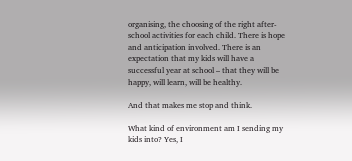organising, the choosing of the right after-school activities for each child. There is hope and anticipation involved. There is an expectation that my kids will have a successful year at school – that they will be happy, will learn, will be healthy.

And that makes me stop and think.

What kind of environment am I sending my kids into? Yes, I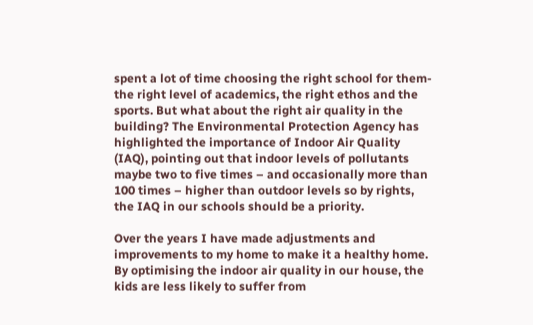spent a lot of time choosing the right school for them- the right level of academics, the right ethos and the sports. But what about the right air quality in the building? The Environmental Protection Agency has highlighted the importance of Indoor Air Quality (IAQ), pointing out that indoor levels of pollutants maybe two to five times – and occasionally more than 100 times – higher than outdoor levels so by rights, the IAQ in our schools should be a priority.

Over the years I have made adjustments and improvements to my home to make it a healthy home. By optimising the indoor air quality in our house, the kids are less likely to suffer from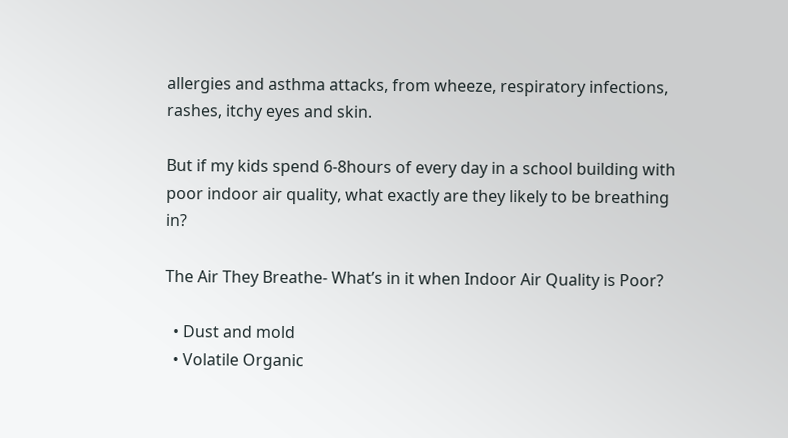allergies and asthma attacks, from wheeze, respiratory infections, rashes, itchy eyes and skin.

But if my kids spend 6-8hours of every day in a school building with poor indoor air quality, what exactly are they likely to be breathing in?

The Air They Breathe- What’s in it when Indoor Air Quality is Poor?

  • Dust and mold
  • Volatile Organic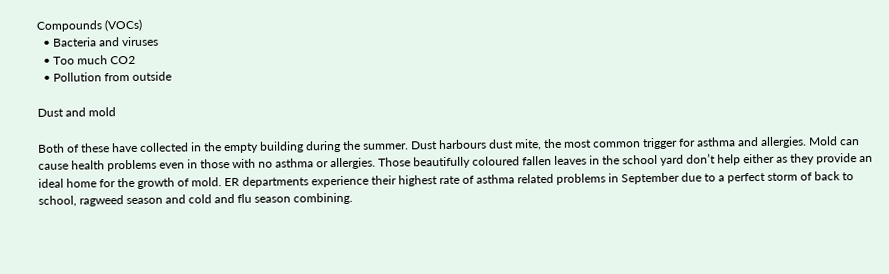Compounds (VOCs)
  • Bacteria and viruses
  • Too much CO2
  • Pollution from outside

Dust and mold

Both of these have collected in the empty building during the summer. Dust harbours dust mite, the most common trigger for asthma and allergies. Mold can cause health problems even in those with no asthma or allergies. Those beautifully coloured fallen leaves in the school yard don’t help either as they provide an ideal home for the growth of mold. ER departments experience their highest rate of asthma related problems in September due to a perfect storm of back to school, ragweed season and cold and flu season combining.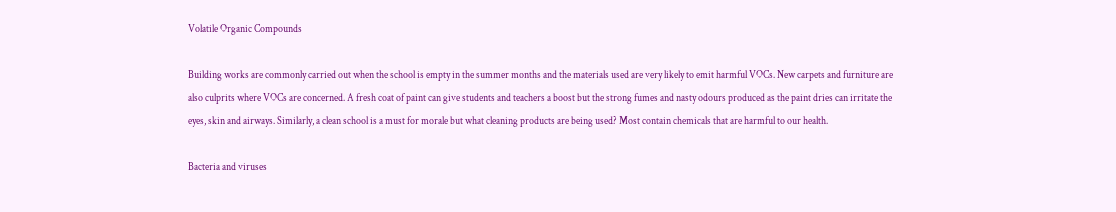Volatile Organic Compounds

Building works are commonly carried out when the school is empty in the summer months and the materials used are very likely to emit harmful VOCs. New carpets and furniture are also culprits where VOCs are concerned. A fresh coat of paint can give students and teachers a boost but the strong fumes and nasty odours produced as the paint dries can irritate the eyes, skin and airways. Similarly, a clean school is a must for morale but what cleaning products are being used? Most contain chemicals that are harmful to our health.

Bacteria and viruses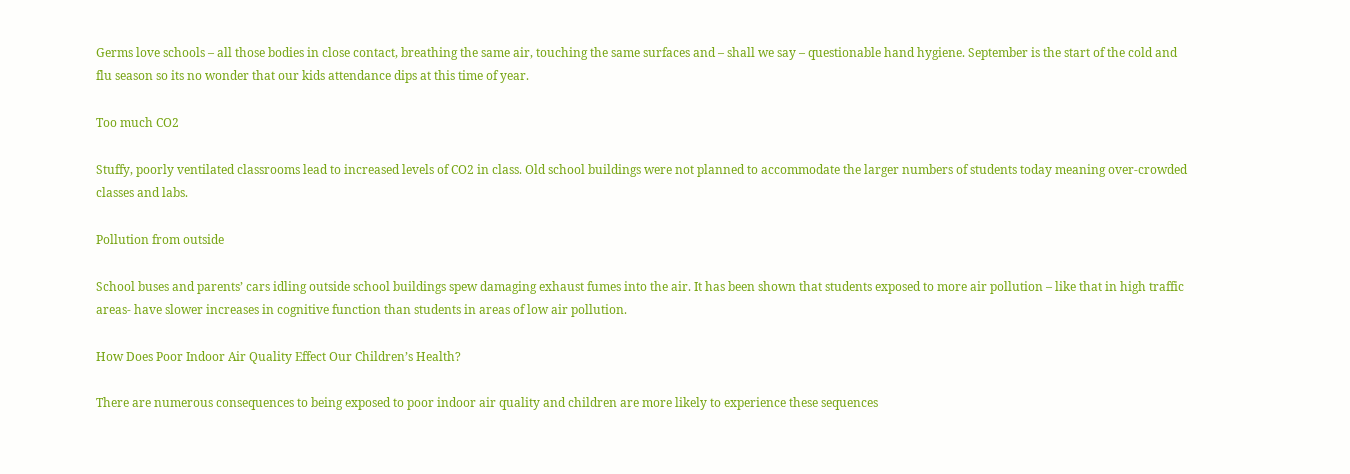Germs love schools – all those bodies in close contact, breathing the same air, touching the same surfaces and – shall we say – questionable hand hygiene. September is the start of the cold and flu season so its no wonder that our kids attendance dips at this time of year.

Too much CO2

Stuffy, poorly ventilated classrooms lead to increased levels of CO2 in class. Old school buildings were not planned to accommodate the larger numbers of students today meaning over-crowded classes and labs.

Pollution from outside

School buses and parents’ cars idling outside school buildings spew damaging exhaust fumes into the air. It has been shown that students exposed to more air pollution – like that in high traffic areas- have slower increases in cognitive function than students in areas of low air pollution.

How Does Poor Indoor Air Quality Effect Our Children’s Health?

There are numerous consequences to being exposed to poor indoor air quality and children are more likely to experience these sequences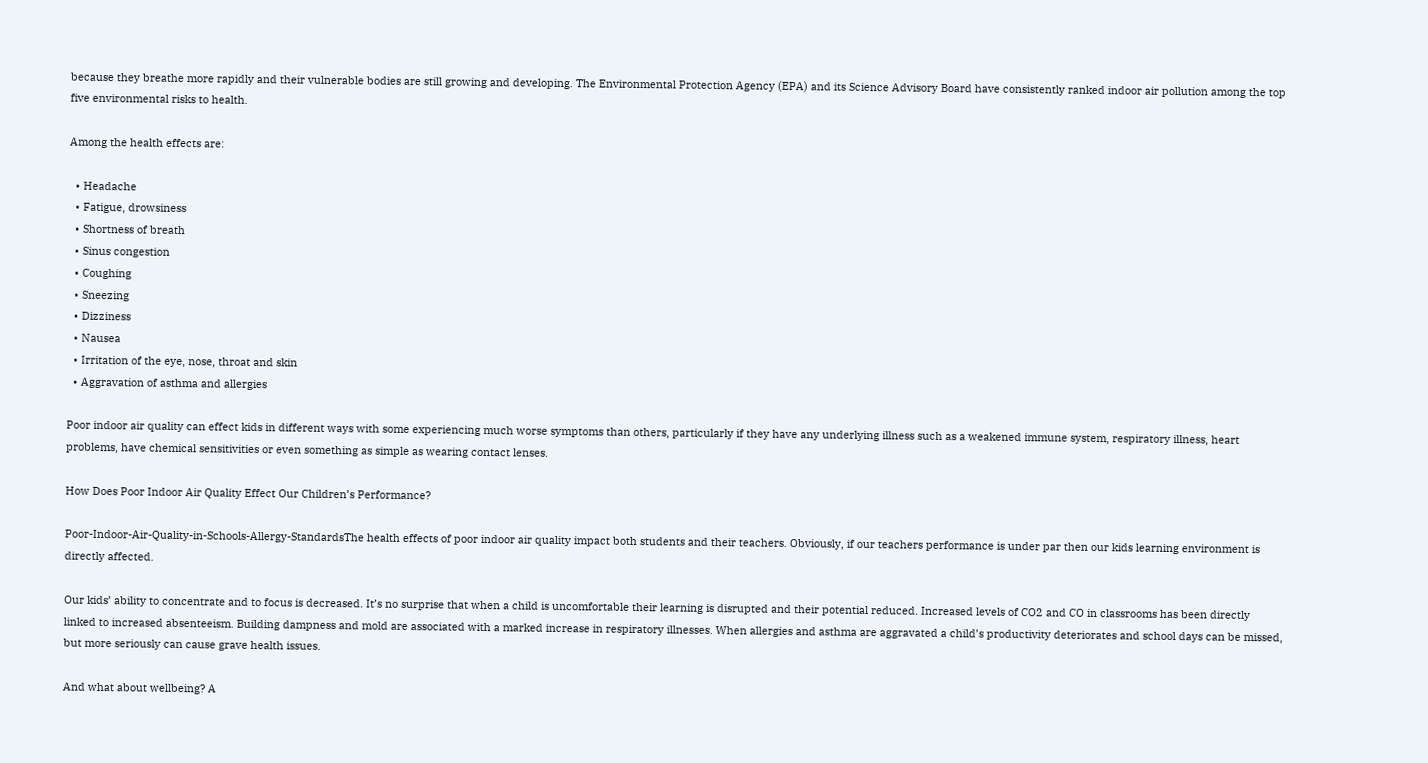because they breathe more rapidly and their vulnerable bodies are still growing and developing. The Environmental Protection Agency (EPA) and its Science Advisory Board have consistently ranked indoor air pollution among the top five environmental risks to health.

Among the health effects are:

  • Headache
  • Fatigue, drowsiness
  • Shortness of breath
  • Sinus congestion
  • Coughing
  • Sneezing
  • Dizziness
  • Nausea
  • Irritation of the eye, nose, throat and skin
  • Aggravation of asthma and allergies

Poor indoor air quality can effect kids in different ways with some experiencing much worse symptoms than others, particularly if they have any underlying illness such as a weakened immune system, respiratory illness, heart problems, have chemical sensitivities or even something as simple as wearing contact lenses.

How Does Poor Indoor Air Quality Effect Our Children’s Performance?

Poor-Indoor-Air-Quality-in-Schools-Allergy-StandardsThe health effects of poor indoor air quality impact both students and their teachers. Obviously, if our teachers performance is under par then our kids learning environment is directly affected.

Our kids’ ability to concentrate and to focus is decreased. It’s no surprise that when a child is uncomfortable their learning is disrupted and their potential reduced. Increased levels of CO2 and CO in classrooms has been directly linked to increased absenteeism. Building dampness and mold are associated with a marked increase in respiratory illnesses. When allergies and asthma are aggravated a child’s productivity deteriorates and school days can be missed, but more seriously can cause grave health issues.

And what about wellbeing? A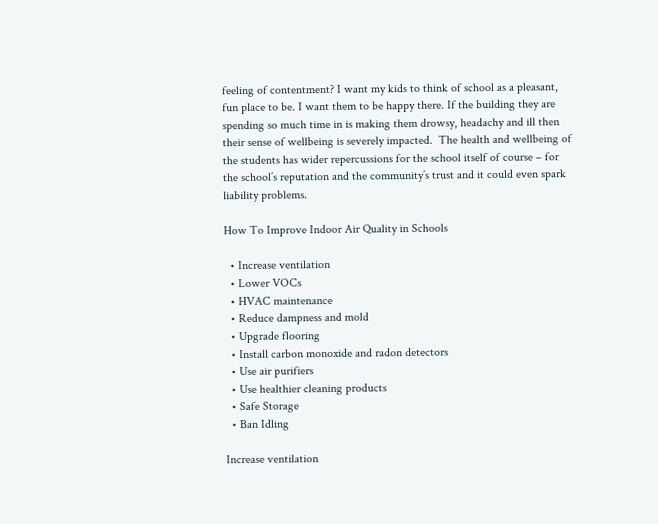feeling of contentment? I want my kids to think of school as a pleasant, fun place to be. I want them to be happy there. If the building they are spending so much time in is making them drowsy, headachy and ill then their sense of wellbeing is severely impacted.  The health and wellbeing of the students has wider repercussions for the school itself of course – for the school’s reputation and the community’s trust and it could even spark liability problems.

How To Improve Indoor Air Quality in Schools

  • Increase ventilation
  • Lower VOCs
  • HVAC maintenance
  • Reduce dampness and mold
  • Upgrade flooring
  • Install carbon monoxide and radon detectors
  • Use air purifiers
  • Use healthier cleaning products
  • Safe Storage
  • Ban Idling

Increase ventilation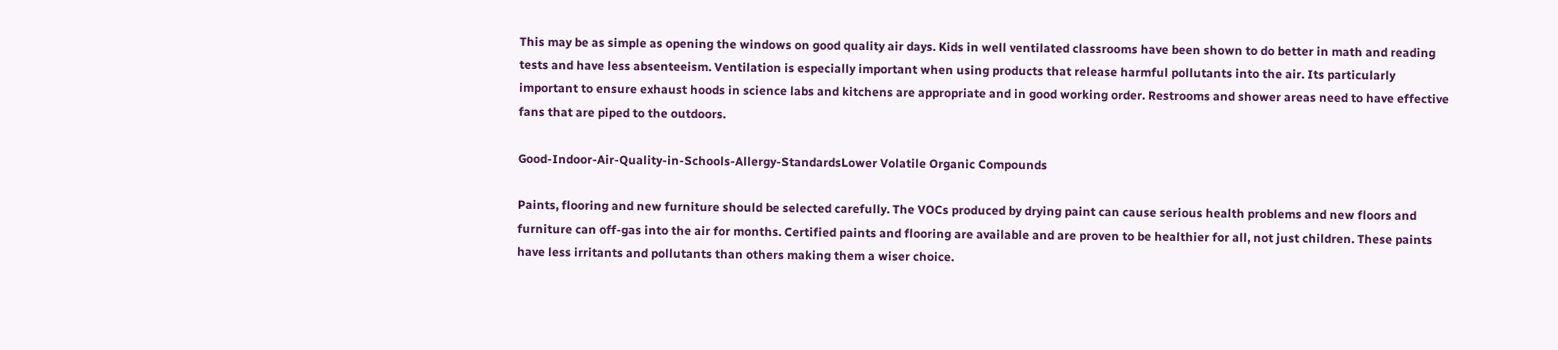This may be as simple as opening the windows on good quality air days. Kids in well ventilated classrooms have been shown to do better in math and reading tests and have less absenteeism. Ventilation is especially important when using products that release harmful pollutants into the air. Its particularly important to ensure exhaust hoods in science labs and kitchens are appropriate and in good working order. Restrooms and shower areas need to have effective fans that are piped to the outdoors.

Good-Indoor-Air-Quality-in-Schools-Allergy-StandardsLower Volatile Organic Compounds

Paints, flooring and new furniture should be selected carefully. The VOCs produced by drying paint can cause serious health problems and new floors and furniture can off-gas into the air for months. Certified paints and flooring are available and are proven to be healthier for all, not just children. These paints have less irritants and pollutants than others making them a wiser choice.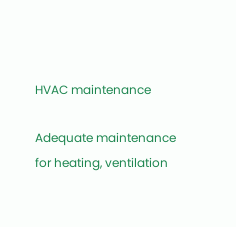HVAC maintenance

Adequate maintenance for heating, ventilation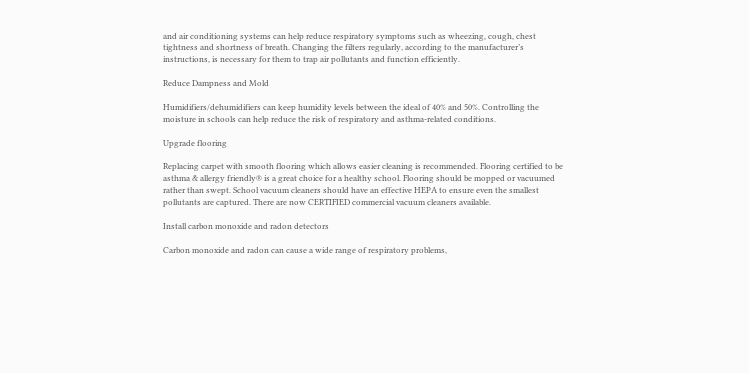and air conditioning systems can help reduce respiratory symptoms such as wheezing, cough, chest tightness and shortness of breath. Changing the filters regularly, according to the manufacturer’s instructions, is necessary for them to trap air pollutants and function efficiently.

Reduce Dampness and Mold

Humidifiers/dehumidifiers can keep humidity levels between the ideal of 40% and 50%. Controlling the moisture in schools can help reduce the risk of respiratory and asthma-related conditions.

Upgrade flooring

Replacing carpet with smooth flooring which allows easier cleaning is recommended. Flooring certified to be asthma & allergy friendly® is a great choice for a healthy school. Flooring should be mopped or vacuumed rather than swept. School vacuum cleaners should have an effective HEPA to ensure even the smallest pollutants are captured. There are now CERTIFIED commercial vacuum cleaners available.

Install carbon monoxide and radon detectors

Carbon monoxide and radon can cause a wide range of respiratory problems,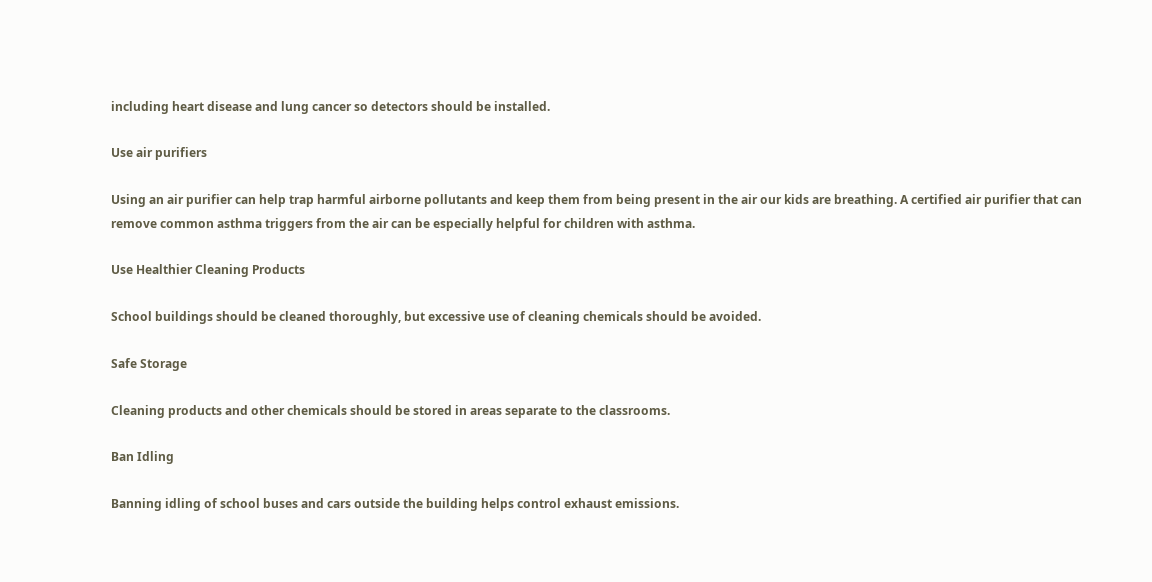including heart disease and lung cancer so detectors should be installed.

Use air purifiers

Using an air purifier can help trap harmful airborne pollutants and keep them from being present in the air our kids are breathing. A certified air purifier that can remove common asthma triggers from the air can be especially helpful for children with asthma.

Use Healthier Cleaning Products

School buildings should be cleaned thoroughly, but excessive use of cleaning chemicals should be avoided.

Safe Storage

Cleaning products and other chemicals should be stored in areas separate to the classrooms.

Ban Idling

Banning idling of school buses and cars outside the building helps control exhaust emissions.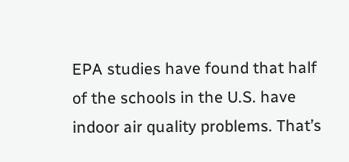EPA studies have found that half of the schools in the U.S. have indoor air quality problems. That’s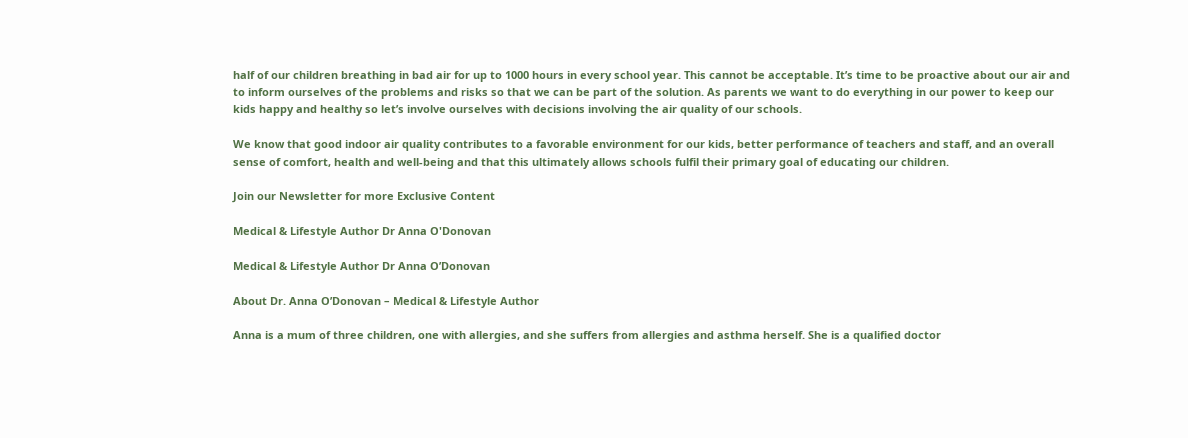half of our children breathing in bad air for up to 1000 hours in every school year. This cannot be acceptable. It’s time to be proactive about our air and to inform ourselves of the problems and risks so that we can be part of the solution. As parents we want to do everything in our power to keep our kids happy and healthy so let’s involve ourselves with decisions involving the air quality of our schools.

We know that good indoor air quality contributes to a favorable environment for our kids, better performance of teachers and staff, and an overall sense of comfort, health and well-being and that this ultimately allows schools fulfil their primary goal of educating our children.

Join our Newsletter for more Exclusive Content

Medical & Lifestyle Author Dr Anna O'Donovan

Medical & Lifestyle Author Dr Anna O’Donovan

About Dr. Anna O’Donovan – Medical & Lifestyle Author

Anna is a mum of three children, one with allergies, and she suffers from allergies and asthma herself. She is a qualified doctor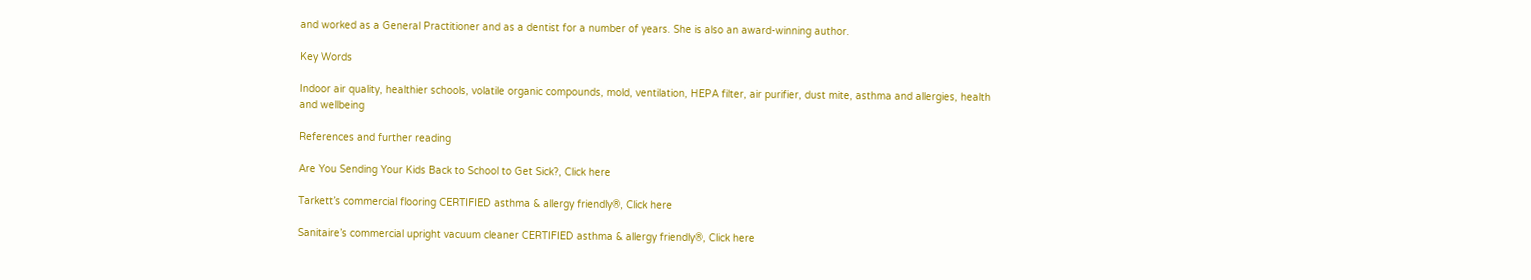and worked as a General Practitioner and as a dentist for a number of years. She is also an award-winning author.

Key Words

Indoor air quality, healthier schools, volatile organic compounds, mold, ventilation, HEPA filter, air purifier, dust mite, asthma and allergies, health and wellbeing

References and further reading

Are You Sending Your Kids Back to School to Get Sick?, Click here

Tarkett’s commercial flooring CERTIFIED asthma & allergy friendly®, Click here

Sanitaire’s commercial upright vacuum cleaner CERTIFIED asthma & allergy friendly®, Click here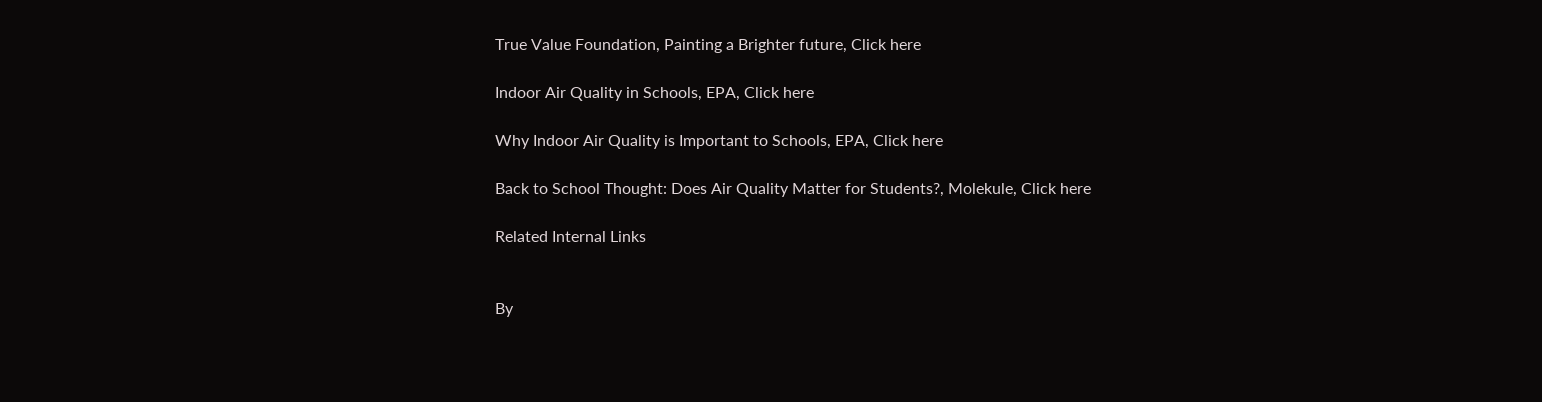True Value Foundation, Painting a Brighter future, Click here

Indoor Air Quality in Schools, EPA, Click here

Why Indoor Air Quality is Important to Schools, EPA, Click here

Back to School Thought: Does Air Quality Matter for Students?, Molekule, Click here

Related Internal Links


By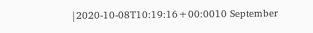|2020-10-08T10:19:16+00:0010 September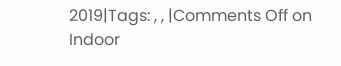2019|Tags: , , |Comments Off on Indoor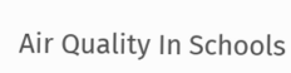Air Quality In Schools